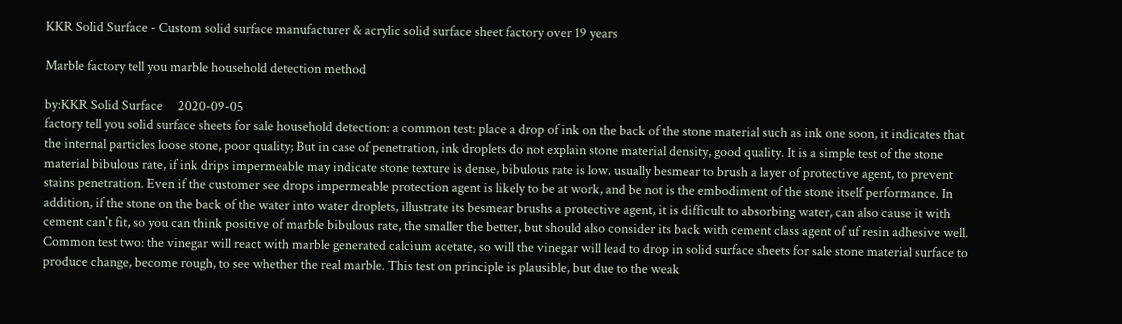KKR Solid Surface - Custom solid surface manufacturer & acrylic solid surface sheet factory over 19 years

Marble factory tell you marble household detection method

by:KKR Solid Surface     2020-09-05
factory tell you solid surface sheets for sale household detection: a common test: place a drop of ink on the back of the stone material such as ink one soon, it indicates that the internal particles loose stone, poor quality; But in case of penetration, ink droplets do not explain stone material density, good quality. It is a simple test of the stone material bibulous rate, if ink drips impermeable may indicate stone texture is dense, bibulous rate is low. usually besmear to brush a layer of protective agent, to prevent stains penetration. Even if the customer see drops impermeable protection agent is likely to be at work, and be not is the embodiment of the stone itself performance. In addition, if the stone on the back of the water into water droplets, illustrate its besmear brushs a protective agent, it is difficult to absorbing water, can also cause it with cement can't fit, so you can think positive of marble bibulous rate, the smaller the better, but should also consider its back with cement class agent of uf resin adhesive well. Common test two: the vinegar will react with marble generated calcium acetate, so will the vinegar will lead to drop in solid surface sheets for sale stone material surface to produce change, become rough, to see whether the real marble. This test on principle is plausible, but due to the weak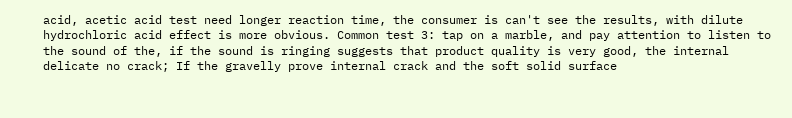acid, acetic acid test need longer reaction time, the consumer is can't see the results, with dilute hydrochloric acid effect is more obvious. Common test 3: tap on a marble, and pay attention to listen to the sound of the, if the sound is ringing suggests that product quality is very good, the internal delicate no crack; If the gravelly prove internal crack and the soft solid surface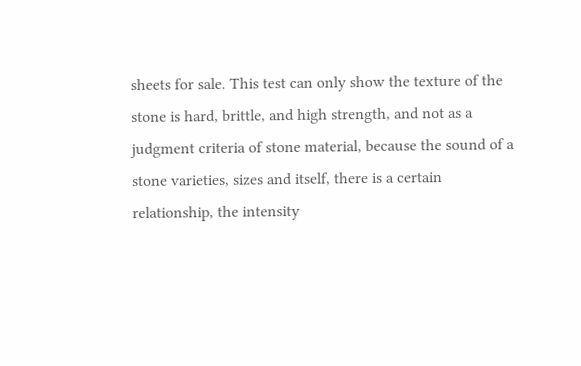sheets for sale. This test can only show the texture of the stone is hard, brittle, and high strength, and not as a judgment criteria of stone material, because the sound of a stone varieties, sizes and itself, there is a certain relationship, the intensity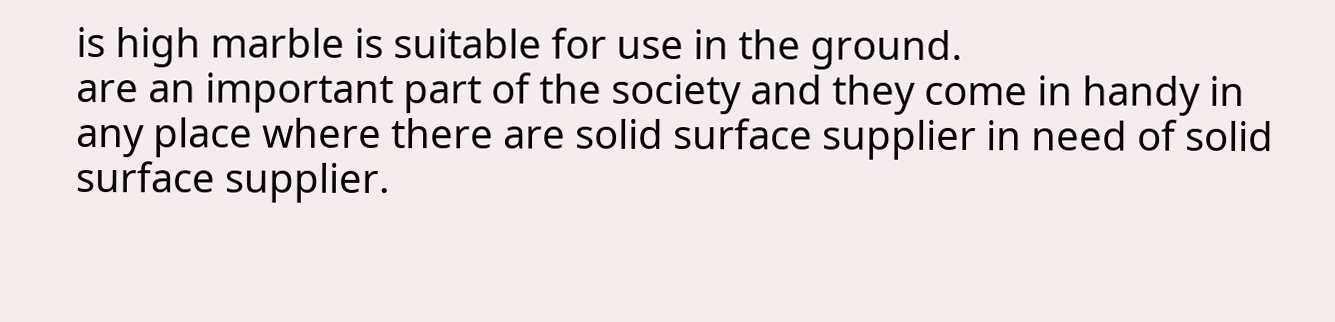is high marble is suitable for use in the ground.
are an important part of the society and they come in handy in any place where there are solid surface supplier in need of solid surface supplier.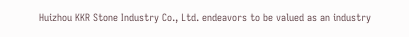Huizhou KKR Stone Industry Co., Ltd. endeavors to be valued as an industry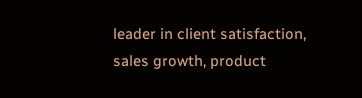leader in client satisfaction, sales growth, product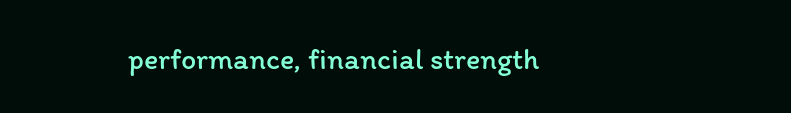performance, financial strength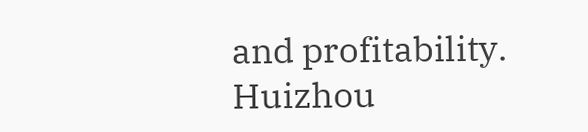and profitability.
Huizhou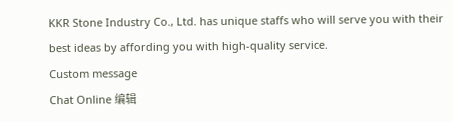KKR Stone Industry Co., Ltd. has unique staffs who will serve you with their best ideas by affording you with high-quality service.
Custom message
Chat Online 编辑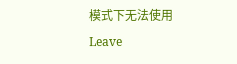模式下无法使用
Leave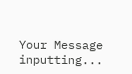Your Message inputting...